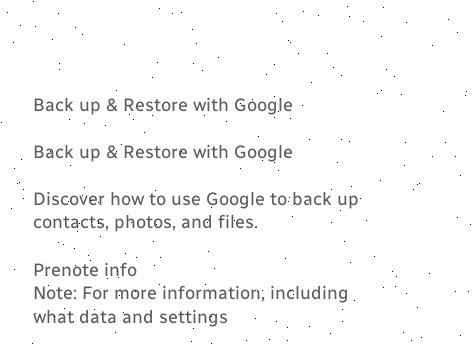Back up & Restore with Google

Back up & Restore with Google

Discover how to use Google to back up contacts, photos, and files.

Prenote info
Note: For more information, including what data and settings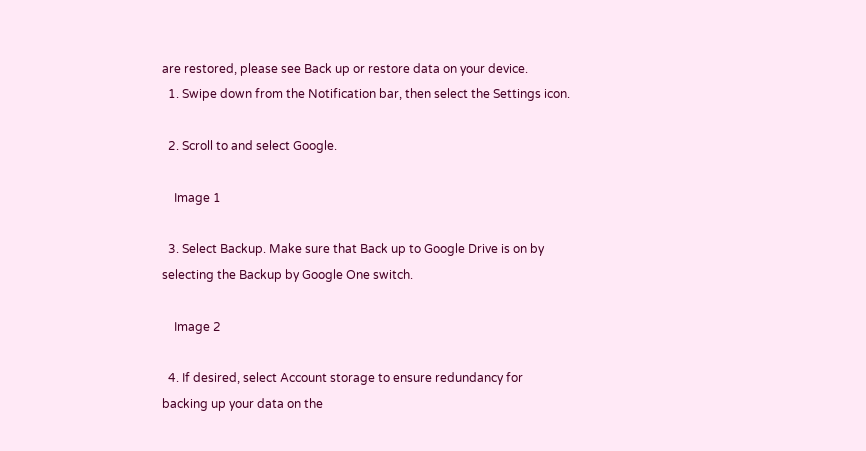are restored, please see Back up or restore data on your device.
  1. Swipe down from the Notification bar, then select the Settings icon.

  2. Scroll to and select Google.

    Image 1

  3. Select Backup. Make sure that Back up to Google Drive is on by selecting the Backup by Google One switch.

    Image 2

  4. If desired, select Account storage to ensure redundancy for backing up your data on the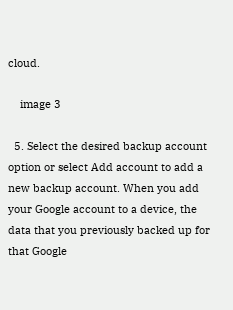cloud.

    image 3

  5. Select the desired backup account option or select Add account to add a new backup account. When you add your Google account to a device, the data that you previously backed up for that Google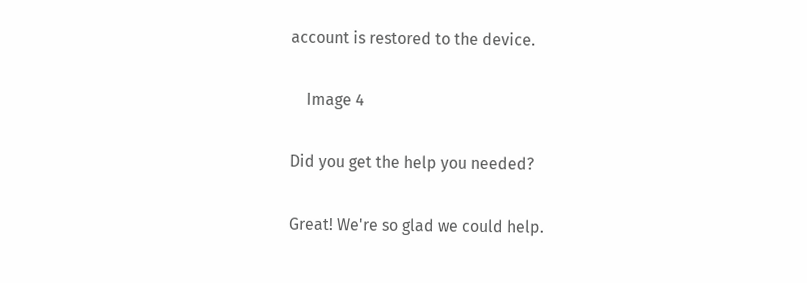account is restored to the device.

    Image 4

Did you get the help you needed?

Great! We're so glad we could help.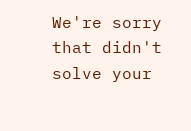We're sorry that didn't solve your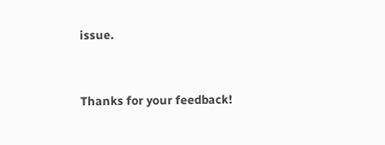issue.


Thanks for your feedback!